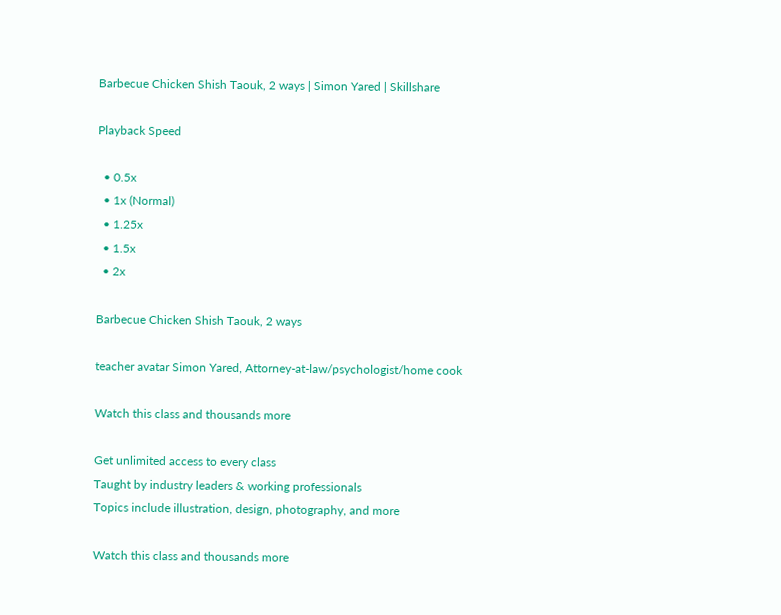Barbecue Chicken Shish Taouk, 2 ways | Simon Yared | Skillshare

Playback Speed

  • 0.5x
  • 1x (Normal)
  • 1.25x
  • 1.5x
  • 2x

Barbecue Chicken Shish Taouk, 2 ways

teacher avatar Simon Yared, Attorney-at-law/psychologist/home cook

Watch this class and thousands more

Get unlimited access to every class
Taught by industry leaders & working professionals
Topics include illustration, design, photography, and more

Watch this class and thousands more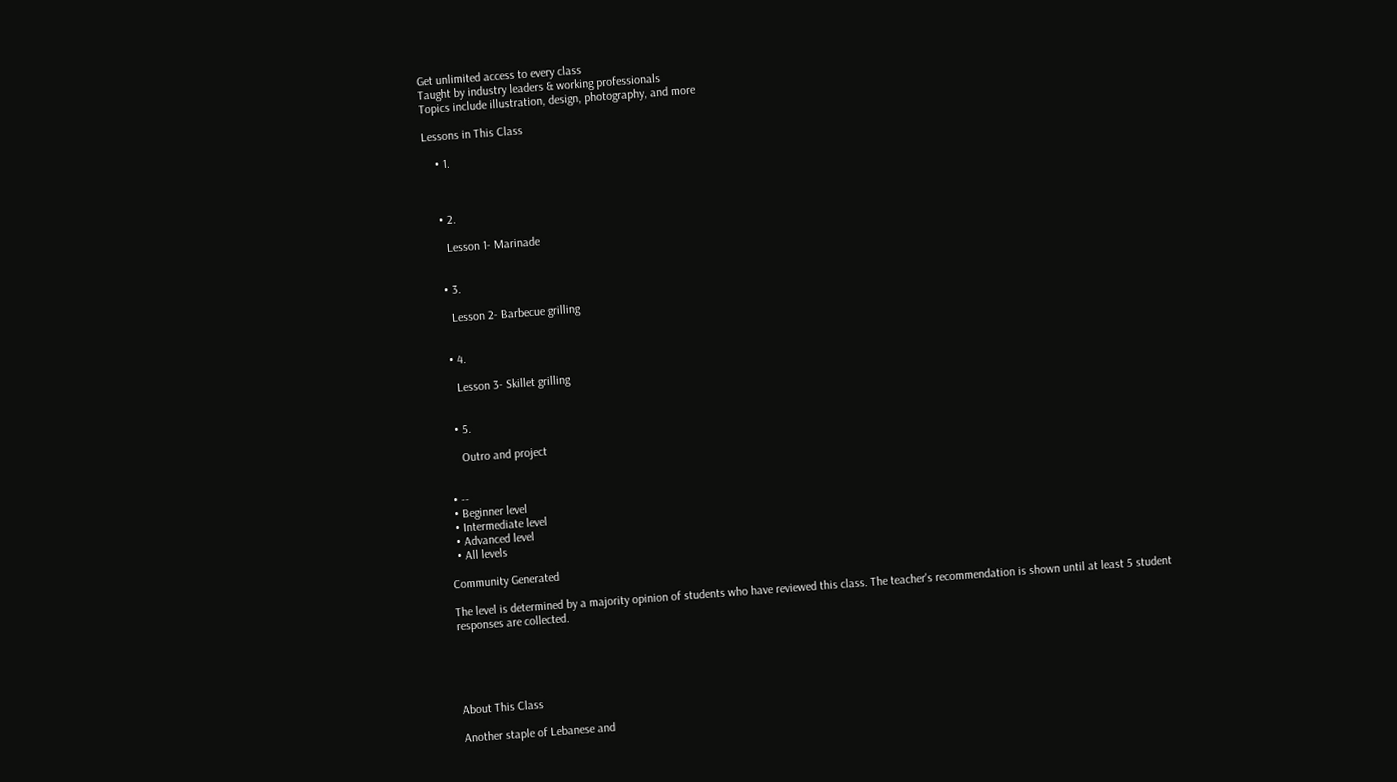Get unlimited access to every class
Taught by industry leaders & working professionals
Topics include illustration, design, photography, and more

Lessons in This Class

    • 1.



    • 2.

      Lesson 1- Marinade


    • 3.

      Lesson 2- Barbecue grilling


    • 4.

      Lesson 3- Skillet grilling


    • 5.

      Outro and project


  • --
  • Beginner level
  • Intermediate level
  • Advanced level
  • All levels

Community Generated

The level is determined by a majority opinion of students who have reviewed this class. The teacher's recommendation is shown until at least 5 student responses are collected.





About This Class

Another staple of Lebanese and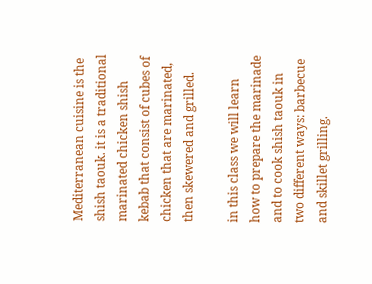Mediterranean cuisine is the shish taouk. it is a traditional marinated chicken shish kebab that consist of cubes of chicken that are marinated, then skewered and grilled.

in this class we will learn how to prepare the marinade and to cook shish taouk in two different ways: barbecue and skillet grilling.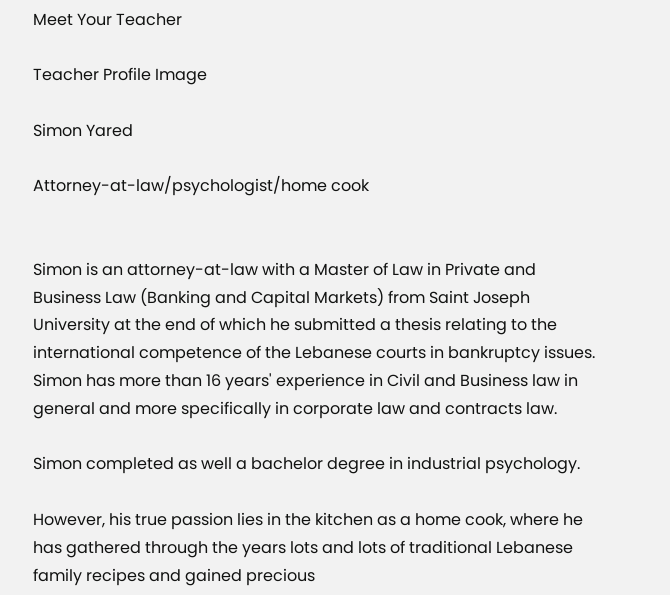Meet Your Teacher

Teacher Profile Image

Simon Yared

Attorney-at-law/psychologist/home cook


Simon is an attorney-at-law with a Master of Law in Private and Business Law (Banking and Capital Markets) from Saint Joseph University at the end of which he submitted a thesis relating to the international competence of the Lebanese courts in bankruptcy issues. Simon has more than 16 years' experience in Civil and Business law in general and more specifically in corporate law and contracts law.

Simon completed as well a bachelor degree in industrial psychology.

However, his true passion lies in the kitchen as a home cook, where he has gathered through the years lots and lots of traditional Lebanese family recipes and gained precious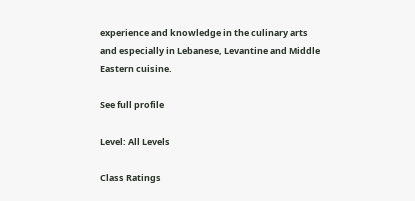experience and knowledge in the culinary arts and especially in Lebanese, Levantine and Middle Eastern cuisine.

See full profile

Level: All Levels

Class Ratings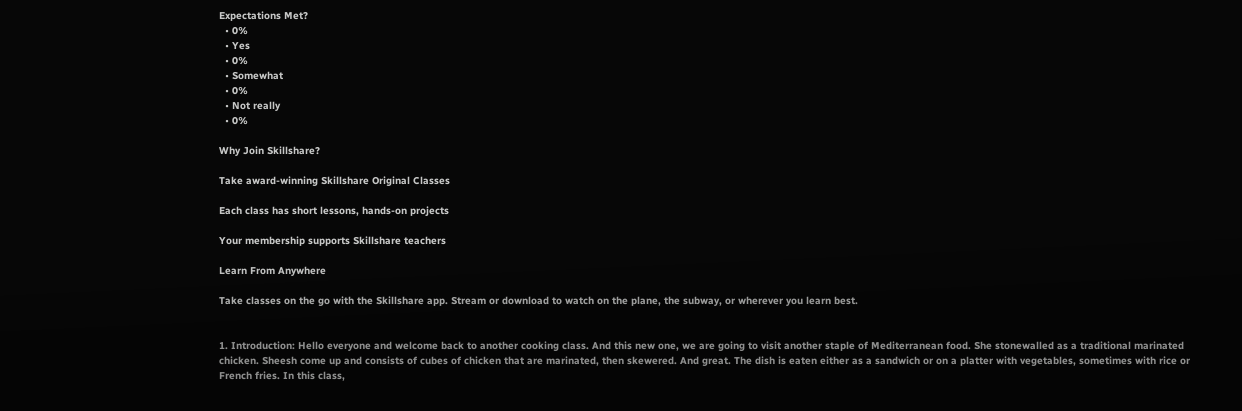Expectations Met?
  • 0%
  • Yes
  • 0%
  • Somewhat
  • 0%
  • Not really
  • 0%

Why Join Skillshare?

Take award-winning Skillshare Original Classes

Each class has short lessons, hands-on projects

Your membership supports Skillshare teachers

Learn From Anywhere

Take classes on the go with the Skillshare app. Stream or download to watch on the plane, the subway, or wherever you learn best.


1. Introduction: Hello everyone and welcome back to another cooking class. And this new one, we are going to visit another staple of Mediterranean food. She stonewalled as a traditional marinated chicken. Sheesh come up and consists of cubes of chicken that are marinated, then skewered. And great. The dish is eaten either as a sandwich or on a platter with vegetables, sometimes with rice or French fries. In this class,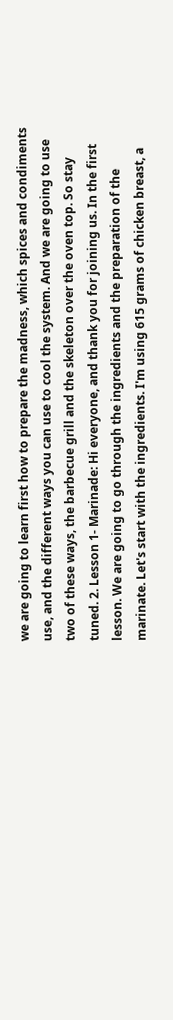we are going to learn first how to prepare the madness, which spices and condiments use, and the different ways you can use to cool the system. And we are going to use two of these ways, the barbecue grill and the skeleton over the oven top. So stay tuned. 2. Lesson 1- Marinade: Hi everyone, and thank you for joining us. In the first lesson. We are going to go through the ingredients and the preparation of the marinate. Let's start with the ingredients. I'm using 615 grams of chicken breast, a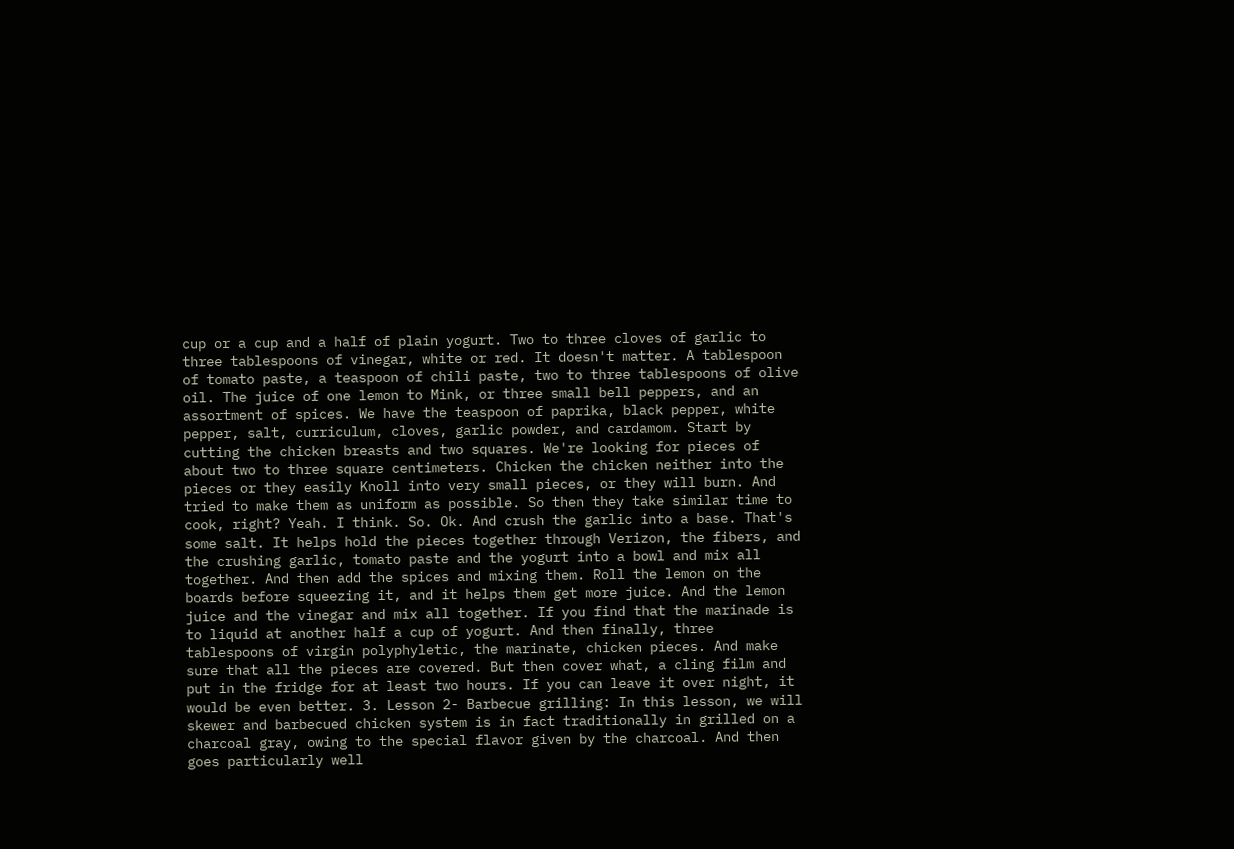cup or a cup and a half of plain yogurt. Two to three cloves of garlic to three tablespoons of vinegar, white or red. It doesn't matter. A tablespoon of tomato paste, a teaspoon of chili paste, two to three tablespoons of olive oil. The juice of one lemon to Mink, or three small bell peppers, and an assortment of spices. We have the teaspoon of paprika, black pepper, white pepper, salt, curriculum, cloves, garlic powder, and cardamom. Start by cutting the chicken breasts and two squares. We're looking for pieces of about two to three square centimeters. Chicken the chicken neither into the pieces or they easily Knoll into very small pieces, or they will burn. And tried to make them as uniform as possible. So then they take similar time to cook, right? Yeah. I think. So. Ok. And crush the garlic into a base. That's some salt. It helps hold the pieces together through Verizon, the fibers, and the crushing garlic, tomato paste and the yogurt into a bowl and mix all together. And then add the spices and mixing them. Roll the lemon on the boards before squeezing it, and it helps them get more juice. And the lemon juice and the vinegar and mix all together. If you find that the marinade is to liquid at another half a cup of yogurt. And then finally, three tablespoons of virgin polyphyletic, the marinate, chicken pieces. And make sure that all the pieces are covered. But then cover what, a cling film and put in the fridge for at least two hours. If you can leave it over night, it would be even better. 3. Lesson 2- Barbecue grilling: In this lesson, we will skewer and barbecued chicken system is in fact traditionally in grilled on a charcoal gray, owing to the special flavor given by the charcoal. And then goes particularly well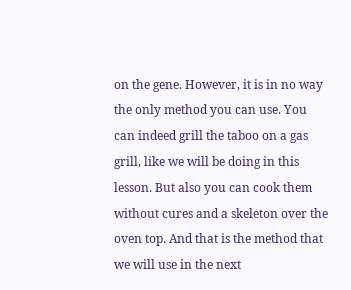on the gene. However, it is in no way the only method you can use. You can indeed grill the taboo on a gas grill, like we will be doing in this lesson. But also you can cook them without cures and a skeleton over the oven top. And that is the method that we will use in the next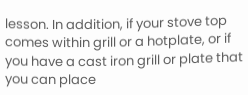lesson. In addition, if your stove top comes within grill or a hotplate, or if you have a cast iron grill or plate that you can place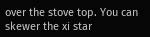over the stove top. You can skewer the xi star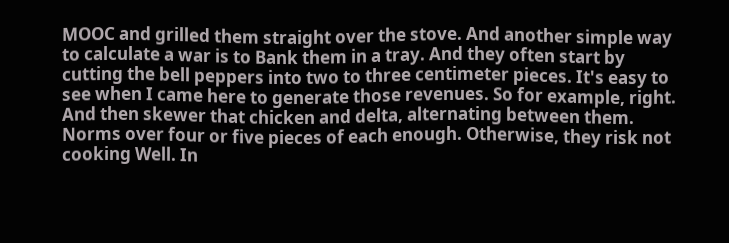MOOC and grilled them straight over the stove. And another simple way to calculate a war is to Bank them in a tray. And they often start by cutting the bell peppers into two to three centimeter pieces. It's easy to see when I came here to generate those revenues. So for example, right. And then skewer that chicken and delta, alternating between them. Norms over four or five pieces of each enough. Otherwise, they risk not cooking Well. In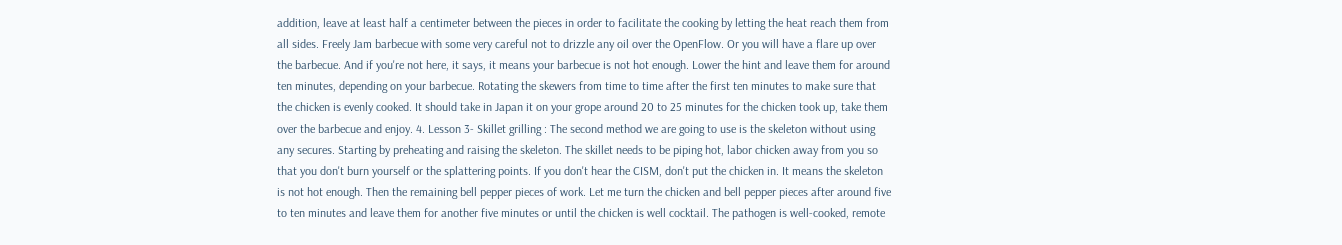addition, leave at least half a centimeter between the pieces in order to facilitate the cooking by letting the heat reach them from all sides. Freely Jam barbecue with some very careful not to drizzle any oil over the OpenFlow. Or you will have a flare up over the barbecue. And if you're not here, it says, it means your barbecue is not hot enough. Lower the hint and leave them for around ten minutes, depending on your barbecue. Rotating the skewers from time to time after the first ten minutes to make sure that the chicken is evenly cooked. It should take in Japan it on your grope around 20 to 25 minutes for the chicken took up, take them over the barbecue and enjoy. 4. Lesson 3- Skillet grilling : The second method we are going to use is the skeleton without using any secures. Starting by preheating and raising the skeleton. The skillet needs to be piping hot, labor chicken away from you so that you don't burn yourself or the splattering points. If you don't hear the CISM, don't put the chicken in. It means the skeleton is not hot enough. Then the remaining bell pepper pieces of work. Let me turn the chicken and bell pepper pieces after around five to ten minutes and leave them for another five minutes or until the chicken is well cocktail. The pathogen is well-cooked, remote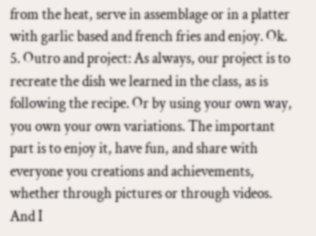from the heat, serve in assemblage or in a platter with garlic based and french fries and enjoy. Ok. 5. Outro and project: As always, our project is to recreate the dish we learned in the class, as is following the recipe. Or by using your own way, you own your own variations. The important part is to enjoy it, have fun, and share with everyone you creations and achievements, whether through pictures or through videos. And I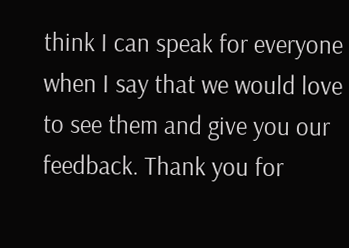think I can speak for everyone when I say that we would love to see them and give you our feedback. Thank you for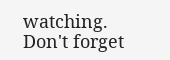watching. Don't forget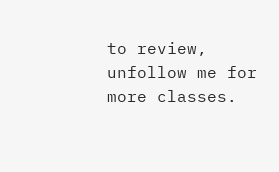to review, unfollow me for more classes.